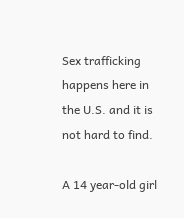Sex trafficking happens here in the U.S. and it is not hard to find.

A 14 year-old girl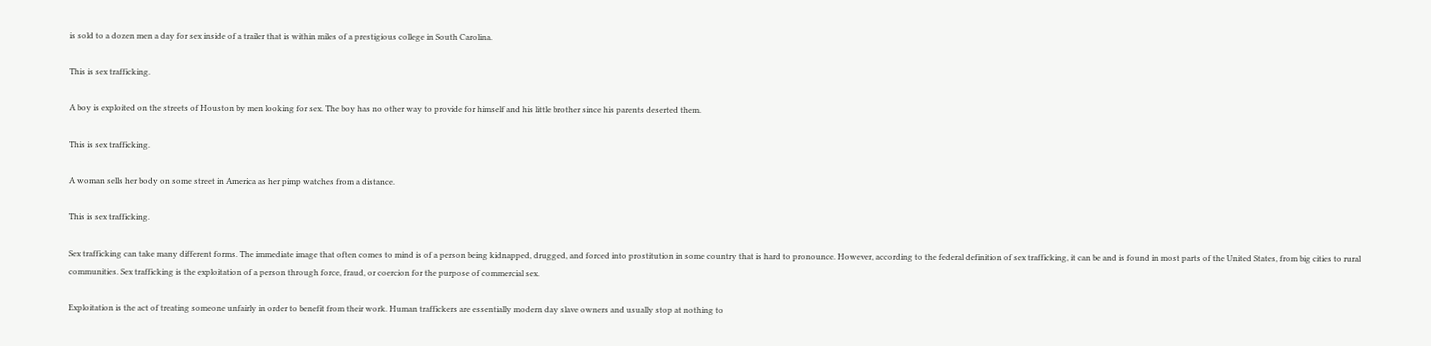is sold to a dozen men a day for sex inside of a trailer that is within miles of a prestigious college in South Carolina.

This is sex trafficking.

A boy is exploited on the streets of Houston by men looking for sex. The boy has no other way to provide for himself and his little brother since his parents deserted them.

This is sex trafficking.

A woman sells her body on some street in America as her pimp watches from a distance.

This is sex trafficking.

Sex trafficking can take many different forms. The immediate image that often comes to mind is of a person being kidnapped, drugged, and forced into prostitution in some country that is hard to pronounce. However, according to the federal definition of sex trafficking, it can be and is found in most parts of the United States, from big cities to rural communities. Sex trafficking is the exploitation of a person through force, fraud, or coercion for the purpose of commercial sex.

Exploitation is the act of treating someone unfairly in order to benefit from their work. Human traffickers are essentially modern day slave owners and usually stop at nothing to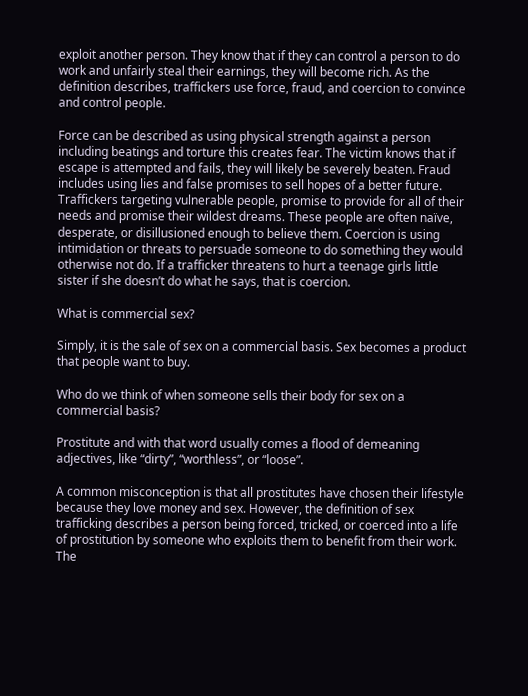exploit another person. They know that if they can control a person to do work and unfairly steal their earnings, they will become rich. As the definition describes, traffickers use force, fraud, and coercion to convince and control people.

Force can be described as using physical strength against a person including beatings and torture this creates fear. The victim knows that if escape is attempted and fails, they will likely be severely beaten. Fraud includes using lies and false promises to sell hopes of a better future. Traffickers targeting vulnerable people, promise to provide for all of their needs and promise their wildest dreams. These people are often naïve, desperate, or disillusioned enough to believe them. Coercion is using intimidation or threats to persuade someone to do something they would otherwise not do. If a trafficker threatens to hurt a teenage girls little sister if she doesn’t do what he says, that is coercion.

What is commercial sex?

Simply, it is the sale of sex on a commercial basis. Sex becomes a product that people want to buy.

Who do we think of when someone sells their body for sex on a commercial basis?

Prostitute and with that word usually comes a flood of demeaning adjectives, like “dirty”, “worthless”, or “loose”.

A common misconception is that all prostitutes have chosen their lifestyle because they love money and sex. However, the definition of sex trafficking describes a person being forced, tricked, or coerced into a life of prostitution by someone who exploits them to benefit from their work. The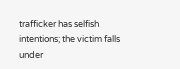trafficker has selfish intentions; the victim falls under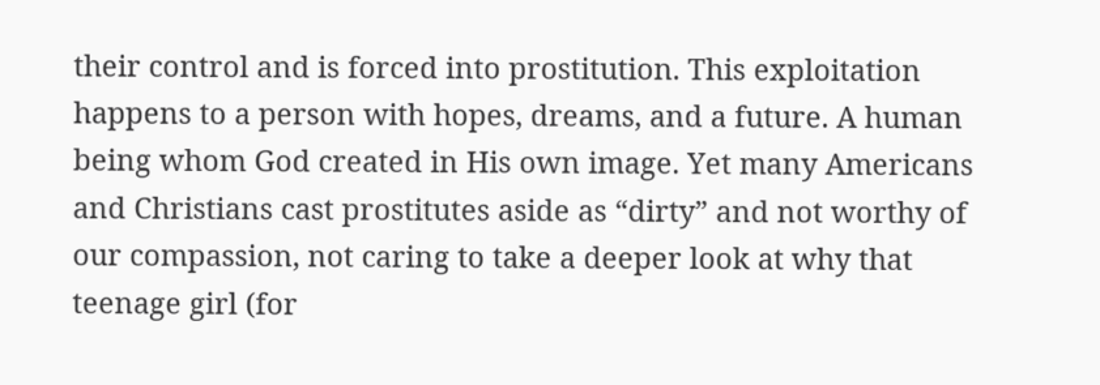their control and is forced into prostitution. This exploitation happens to a person with hopes, dreams, and a future. A human being whom God created in His own image. Yet many Americans and Christians cast prostitutes aside as “dirty” and not worthy of our compassion, not caring to take a deeper look at why that teenage girl (for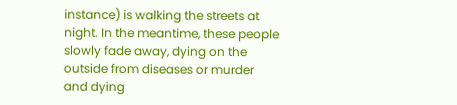instance) is walking the streets at night. In the meantime, these people slowly fade away, dying on the outside from diseases or murder and dying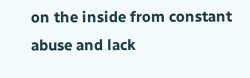on the inside from constant abuse and lack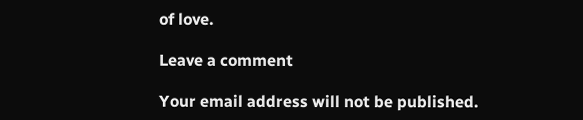of love.

Leave a comment

Your email address will not be published.